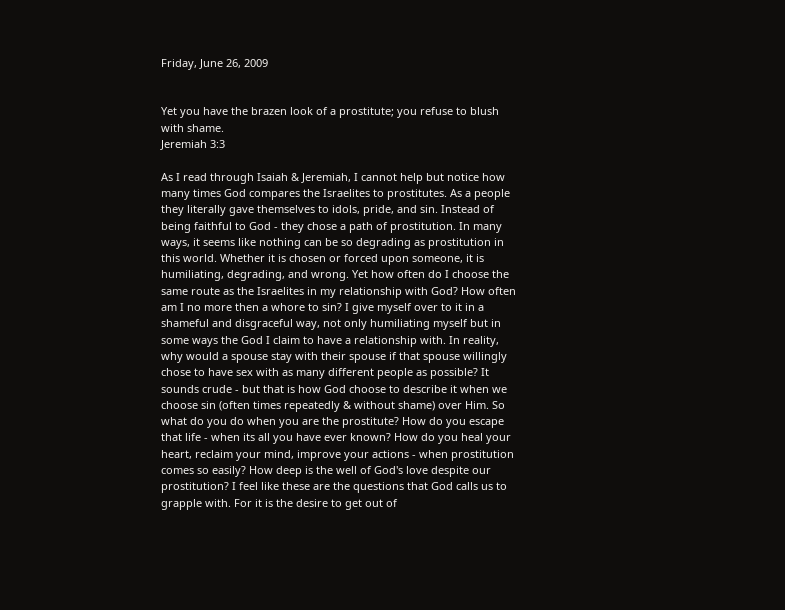Friday, June 26, 2009


Yet you have the brazen look of a prostitute; you refuse to blush with shame.
Jeremiah 3:3

As I read through Isaiah & Jeremiah, I cannot help but notice how many times God compares the Israelites to prostitutes. As a people they literally gave themselves to idols, pride, and sin. Instead of being faithful to God - they chose a path of prostitution. In many ways, it seems like nothing can be so degrading as prostitution in this world. Whether it is chosen or forced upon someone, it is humiliating, degrading, and wrong. Yet how often do I choose the same route as the Israelites in my relationship with God? How often am I no more then a whore to sin? I give myself over to it in a shameful and disgraceful way, not only humiliating myself but in some ways the God I claim to have a relationship with. In reality, why would a spouse stay with their spouse if that spouse willingly chose to have sex with as many different people as possible? It sounds crude - but that is how God choose to describe it when we choose sin (often times repeatedly & without shame) over Him. So what do you do when you are the prostitute? How do you escape that life - when its all you have ever known? How do you heal your heart, reclaim your mind, improve your actions - when prostitution comes so easily? How deep is the well of God's love despite our prostitution? I feel like these are the questions that God calls us to grapple with. For it is the desire to get out of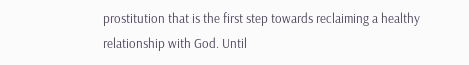prostitution that is the first step towards reclaiming a healthy relationship with God. Until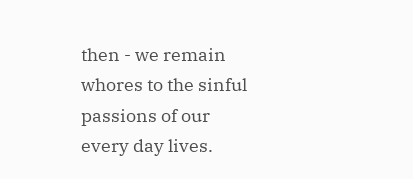then - we remain whores to the sinful passions of our every day lives.